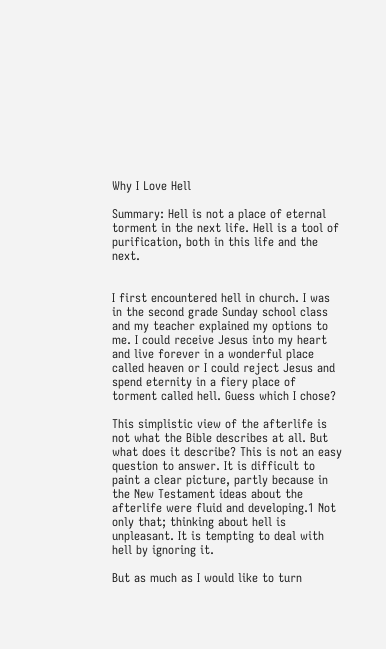Why I Love Hell

Summary: Hell is not a place of eternal torment in the next life. Hell is a tool of purification, both in this life and the next.


I first encountered hell in church. I was in the second grade Sunday school class and my teacher explained my options to me. I could receive Jesus into my heart and live forever in a wonderful place called heaven or I could reject Jesus and spend eternity in a fiery place of torment called hell. Guess which I chose?

This simplistic view of the afterlife is not what the Bible describes at all. But what does it describe? This is not an easy question to answer. It is difficult to paint a clear picture, partly because in the New Testament ideas about the afterlife were fluid and developing.1 Not only that; thinking about hell is unpleasant. It is tempting to deal with hell by ignoring it.

But as much as I would like to turn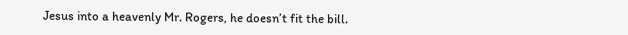Jesus into a heavenly Mr. Rogers, he doesn’t fit the bill.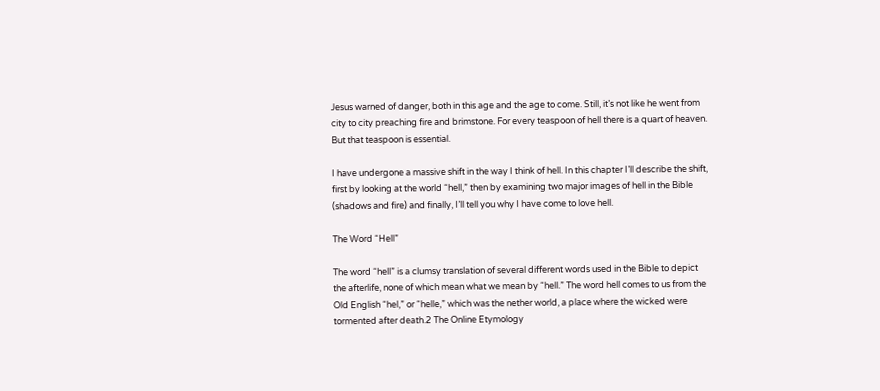Jesus warned of danger, both in this age and the age to come. Still, it’s not like he went from city to city preaching fire and brimstone. For every teaspoon of hell there is a quart of heaven. But that teaspoon is essential.

I have undergone a massive shift in the way I think of hell. In this chapter I’ll describe the shift, first by looking at the world “hell,” then by examining two major images of hell in the Bible (shadows and fire) and finally, I’ll tell you why I have come to love hell.

The Word “Hell”

The word “hell” is a clumsy translation of several different words used in the Bible to depict the afterlife, none of which mean what we mean by “hell.” The word hell comes to us from the Old English “hel,” or “helle,” which was the nether world, a place where the wicked were tormented after death.2 The Online Etymology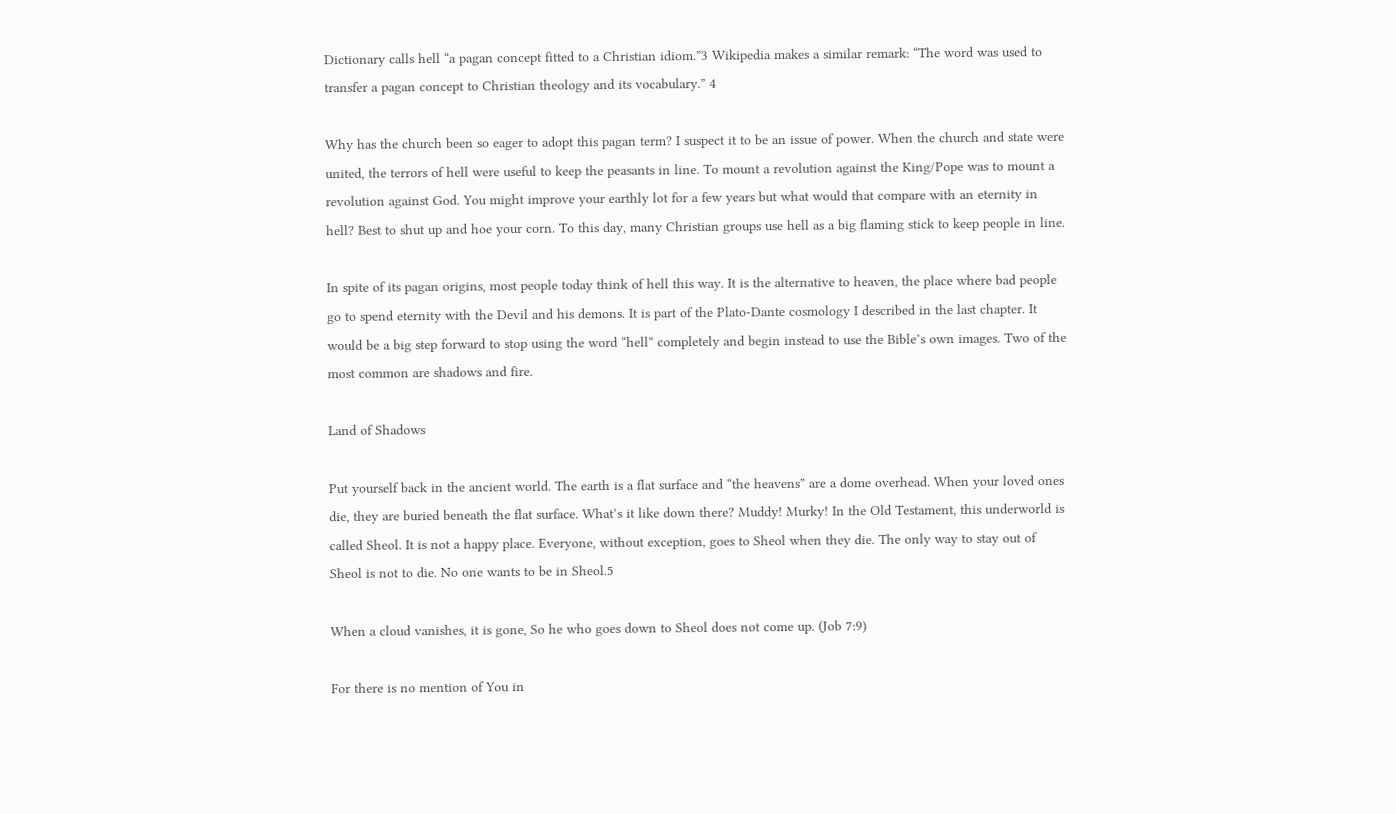Dictionary calls hell “a pagan concept fitted to a Christian idiom.”3 Wikipedia makes a similar remark: “The word was used to transfer a pagan concept to Christian theology and its vocabulary.” 4

Why has the church been so eager to adopt this pagan term? I suspect it to be an issue of power. When the church and state were united, the terrors of hell were useful to keep the peasants in line. To mount a revolution against the King/Pope was to mount a revolution against God. You might improve your earthly lot for a few years but what would that compare with an eternity in hell? Best to shut up and hoe your corn. To this day, many Christian groups use hell as a big flaming stick to keep people in line.

In spite of its pagan origins, most people today think of hell this way. It is the alternative to heaven, the place where bad people go to spend eternity with the Devil and his demons. It is part of the Plato-Dante cosmology I described in the last chapter. It would be a big step forward to stop using the word “hell” completely and begin instead to use the Bible’s own images. Two of the most common are shadows and fire.

Land of Shadows

Put yourself back in the ancient world. The earth is a flat surface and “the heavens” are a dome overhead. When your loved ones die, they are buried beneath the flat surface. What’s it like down there? Muddy! Murky! In the Old Testament, this underworld is called Sheol. It is not a happy place. Everyone, without exception, goes to Sheol when they die. The only way to stay out of Sheol is not to die. No one wants to be in Sheol.5

When a cloud vanishes, it is gone, So he who goes down to Sheol does not come up. (Job 7:9)

For there is no mention of You in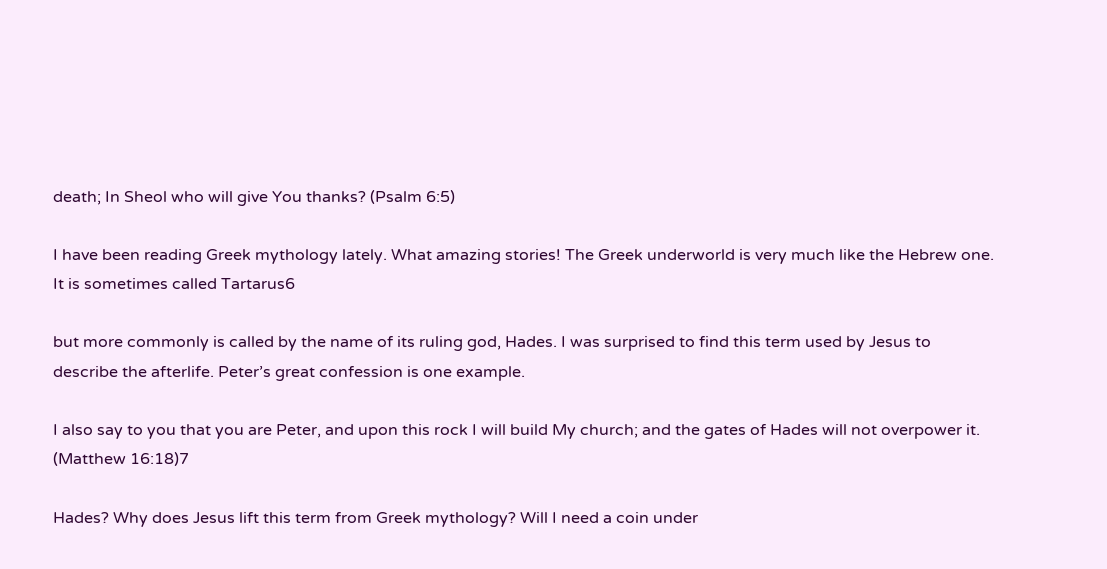death; In Sheol who will give You thanks? (Psalm 6:5)

I have been reading Greek mythology lately. What amazing stories! The Greek underworld is very much like the Hebrew one. It is sometimes called Tartarus6

but more commonly is called by the name of its ruling god, Hades. I was surprised to find this term used by Jesus to describe the afterlife. Peter’s great confession is one example.

I also say to you that you are Peter, and upon this rock I will build My church; and the gates of Hades will not overpower it.  (Matthew 16:18)7

Hades? Why does Jesus lift this term from Greek mythology? Will I need a coin under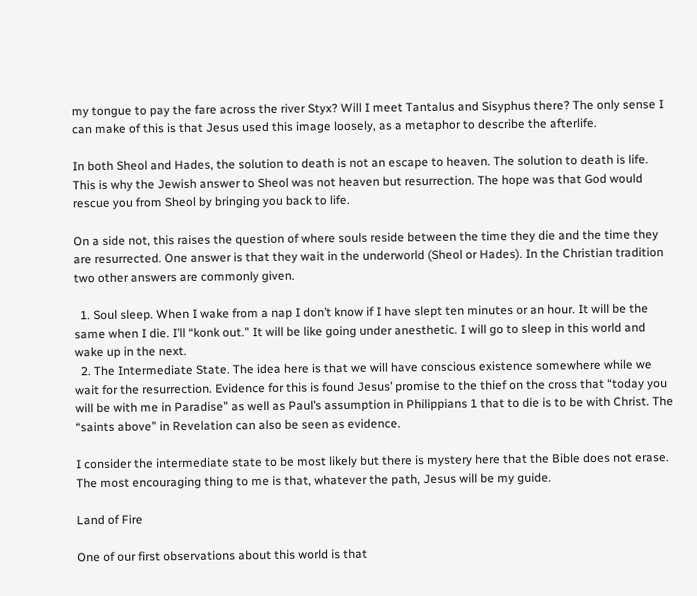my tongue to pay the fare across the river Styx? Will I meet Tantalus and Sisyphus there? The only sense I can make of this is that Jesus used this image loosely, as a metaphor to describe the afterlife.

In both Sheol and Hades, the solution to death is not an escape to heaven. The solution to death is life. This is why the Jewish answer to Sheol was not heaven but resurrection. The hope was that God would rescue you from Sheol by bringing you back to life.

On a side not, this raises the question of where souls reside between the time they die and the time they are resurrected. One answer is that they wait in the underworld (Sheol or Hades). In the Christian tradition two other answers are commonly given.

  1. Soul sleep. When I wake from a nap I don’t know if I have slept ten minutes or an hour. It will be the same when I die. I’ll “konk out.” It will be like going under anesthetic. I will go to sleep in this world and wake up in the next.
  2. The Intermediate State. The idea here is that we will have conscious existence somewhere while we wait for the resurrection. Evidence for this is found Jesus’ promise to the thief on the cross that “today you will be with me in Paradise” as well as Paul’s assumption in Philippians 1 that to die is to be with Christ. The “saints above” in Revelation can also be seen as evidence.

I consider the intermediate state to be most likely but there is mystery here that the Bible does not erase. The most encouraging thing to me is that, whatever the path, Jesus will be my guide.

Land of Fire

One of our first observations about this world is that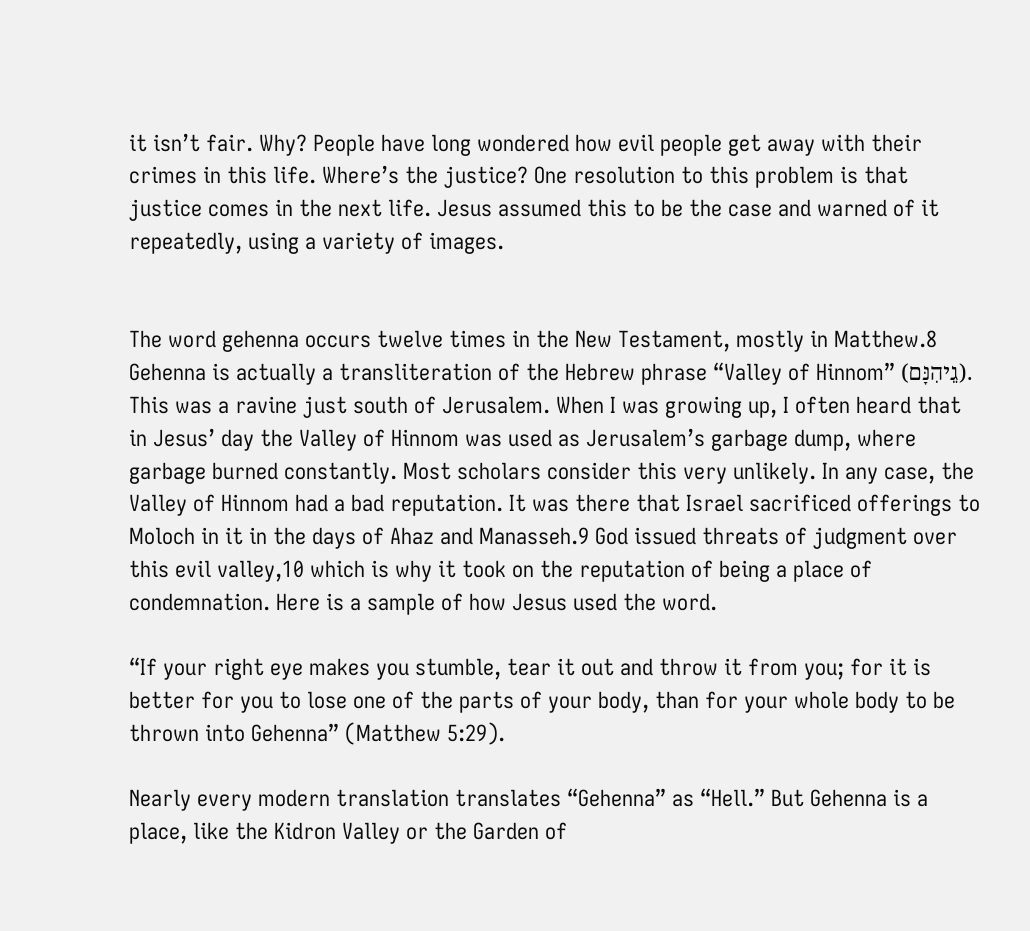it isn’t fair. Why? People have long wondered how evil people get away with their crimes in this life. Where’s the justice? One resolution to this problem is that justice comes in the next life. Jesus assumed this to be the case and warned of it repeatedly, using a variety of images.


The word gehenna occurs twelve times in the New Testament, mostly in Matthew.8 Gehenna is actually a transliteration of the Hebrew phrase “Valley of Hinnom” (גֵיהִנָּם). This was a ravine just south of Jerusalem. When I was growing up, I often heard that in Jesus’ day the Valley of Hinnom was used as Jerusalem’s garbage dump, where garbage burned constantly. Most scholars consider this very unlikely. In any case, the Valley of Hinnom had a bad reputation. It was there that Israel sacrificed offerings to Moloch in it in the days of Ahaz and Manasseh.9 God issued threats of judgment over this evil valley,10 which is why it took on the reputation of being a place of condemnation. Here is a sample of how Jesus used the word.

“If your right eye makes you stumble, tear it out and throw it from you; for it is better for you to lose one of the parts of your body, than for your whole body to be thrown into Gehenna” (Matthew 5:29).

Nearly every modern translation translates “Gehenna” as “Hell.” But Gehenna is a place, like the Kidron Valley or the Garden of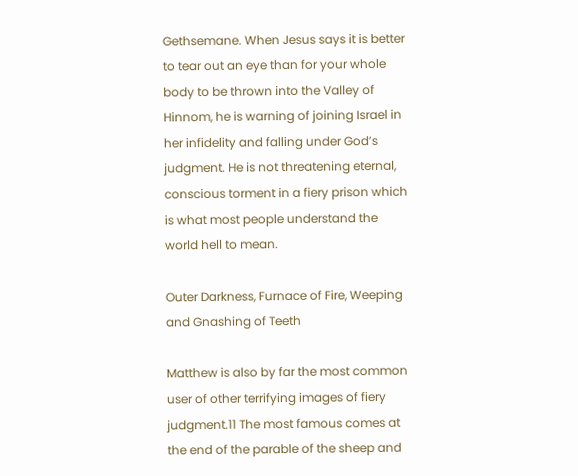Gethsemane. When Jesus says it is better to tear out an eye than for your whole body to be thrown into the Valley of Hinnom, he is warning of joining Israel in her infidelity and falling under God’s judgment. He is not threatening eternal, conscious torment in a fiery prison which is what most people understand the world hell to mean.

Outer Darkness, Furnace of Fire, Weeping and Gnashing of Teeth

Matthew is also by far the most common user of other terrifying images of fiery judgment.11 The most famous comes at the end of the parable of the sheep and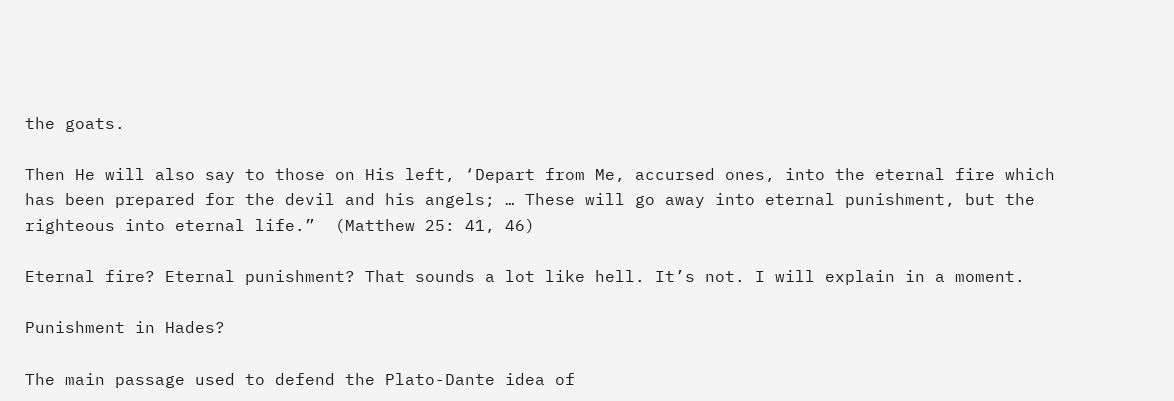the goats.

Then He will also say to those on His left, ‘Depart from Me, accursed ones, into the eternal fire which has been prepared for the devil and his angels; … These will go away into eternal punishment, but the righteous into eternal life.”  (Matthew 25: 41, 46)

Eternal fire? Eternal punishment? That sounds a lot like hell. It’s not. I will explain in a moment.

Punishment in Hades?

The main passage used to defend the Plato-Dante idea of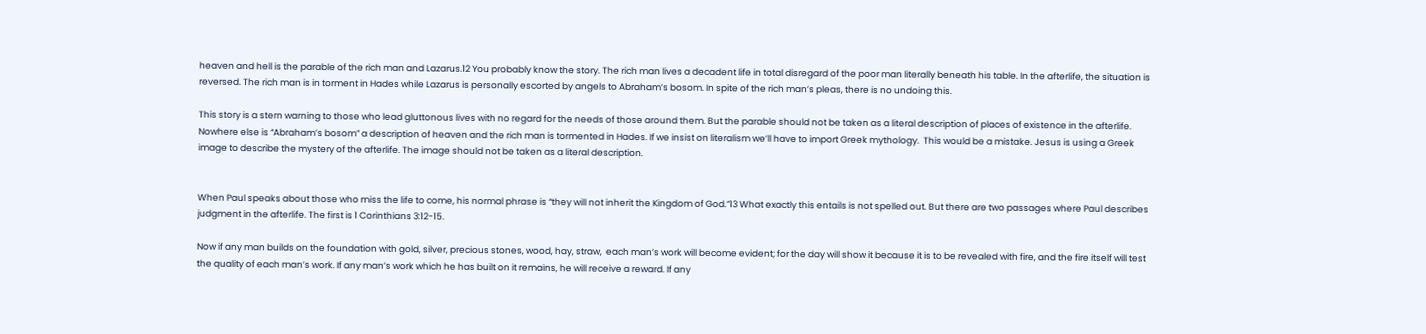heaven and hell is the parable of the rich man and Lazarus.12 You probably know the story. The rich man lives a decadent life in total disregard of the poor man literally beneath his table. In the afterlife, the situation is reversed. The rich man is in torment in Hades while Lazarus is personally escorted by angels to Abraham’s bosom. In spite of the rich man’s pleas, there is no undoing this.

This story is a stern warning to those who lead gluttonous lives with no regard for the needs of those around them. But the parable should not be taken as a literal description of places of existence in the afterlife. Nowhere else is “Abraham’s bosom” a description of heaven and the rich man is tormented in Hades. If we insist on literalism we’ll have to import Greek mythology.  This would be a mistake. Jesus is using a Greek image to describe the mystery of the afterlife. The image should not be taken as a literal description.


When Paul speaks about those who miss the life to come, his normal phrase is “they will not inherit the Kingdom of God.”13 What exactly this entails is not spelled out. But there are two passages where Paul describes judgment in the afterlife. The first is 1 Corinthians 3:12-15.

Now if any man builds on the foundation with gold, silver, precious stones, wood, hay, straw,  each man’s work will become evident; for the day will show it because it is to be revealed with fire, and the fire itself will test the quality of each man’s work. If any man’s work which he has built on it remains, he will receive a reward. If any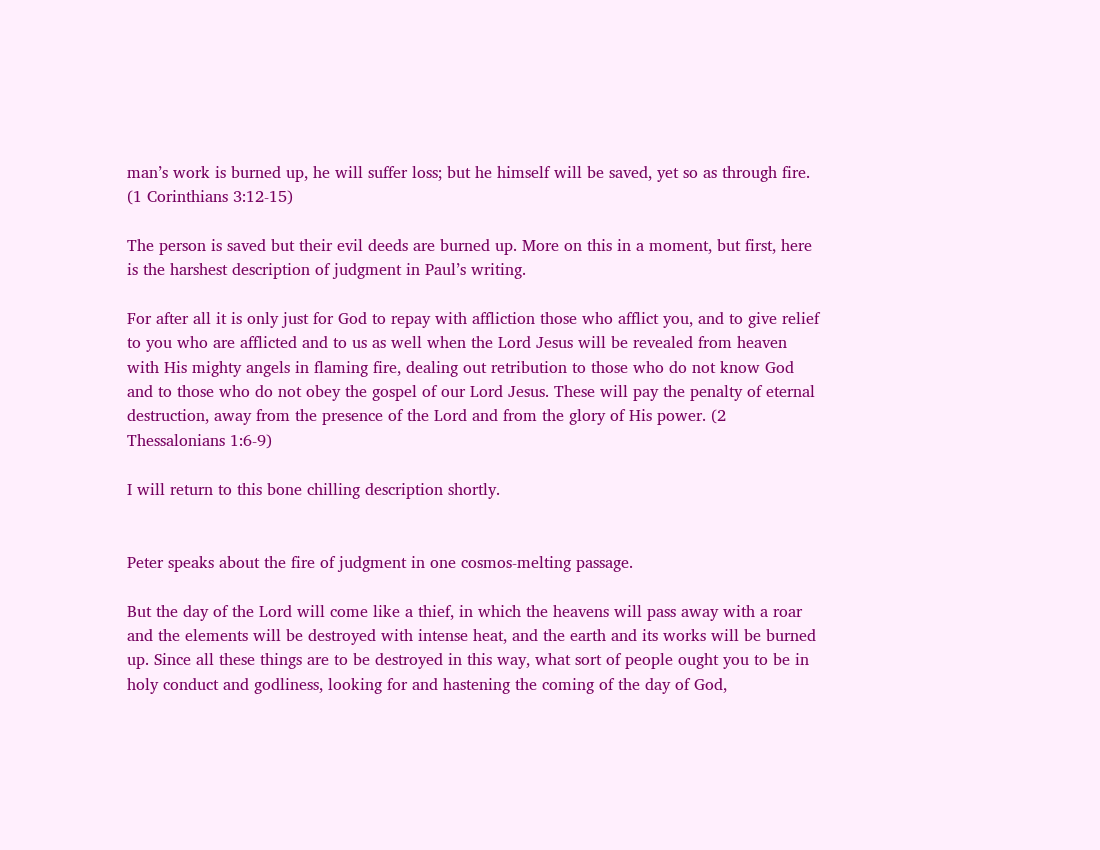man’s work is burned up, he will suffer loss; but he himself will be saved, yet so as through fire. (1 Corinthians 3:12-15)

The person is saved but their evil deeds are burned up. More on this in a moment, but first, here is the harshest description of judgment in Paul’s writing.

For after all it is only just for God to repay with affliction those who afflict you, and to give relief to you who are afflicted and to us as well when the Lord Jesus will be revealed from heaven with His mighty angels in flaming fire, dealing out retribution to those who do not know God and to those who do not obey the gospel of our Lord Jesus. These will pay the penalty of eternal destruction, away from the presence of the Lord and from the glory of His power. (2 Thessalonians 1:6-9)

I will return to this bone chilling description shortly.


Peter speaks about the fire of judgment in one cosmos-melting passage.

But the day of the Lord will come like a thief, in which the heavens will pass away with a roar and the elements will be destroyed with intense heat, and the earth and its works will be burned up. Since all these things are to be destroyed in this way, what sort of people ought you to be in holy conduct and godliness, looking for and hastening the coming of the day of God,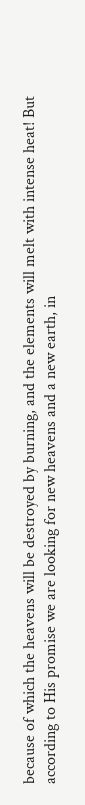because of which the heavens will be destroyed by burning, and the elements will melt with intense heat! But according to His promise we are looking for new heavens and a new earth, in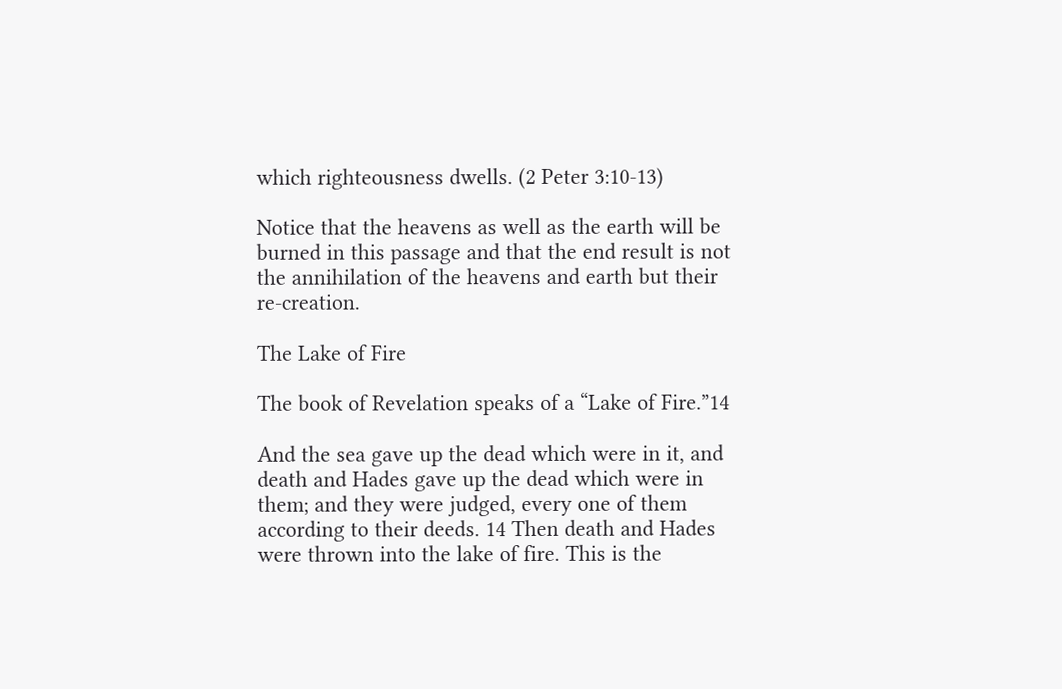which righteousness dwells. (2 Peter 3:10-13)

Notice that the heavens as well as the earth will be burned in this passage and that the end result is not the annihilation of the heavens and earth but their re-creation.

The Lake of Fire

The book of Revelation speaks of a “Lake of Fire.”14

And the sea gave up the dead which were in it, and death and Hades gave up the dead which were in them; and they were judged, every one of them according to their deeds. 14 Then death and Hades were thrown into the lake of fire. This is the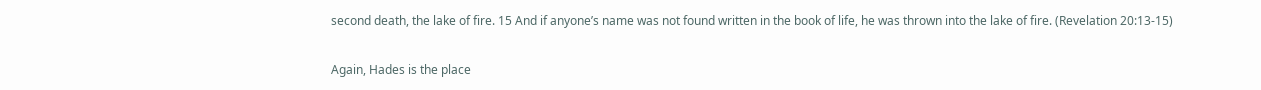second death, the lake of fire. 15 And if anyone’s name was not found written in the book of life, he was thrown into the lake of fire. (Revelation 20:13-15)

Again, Hades is the place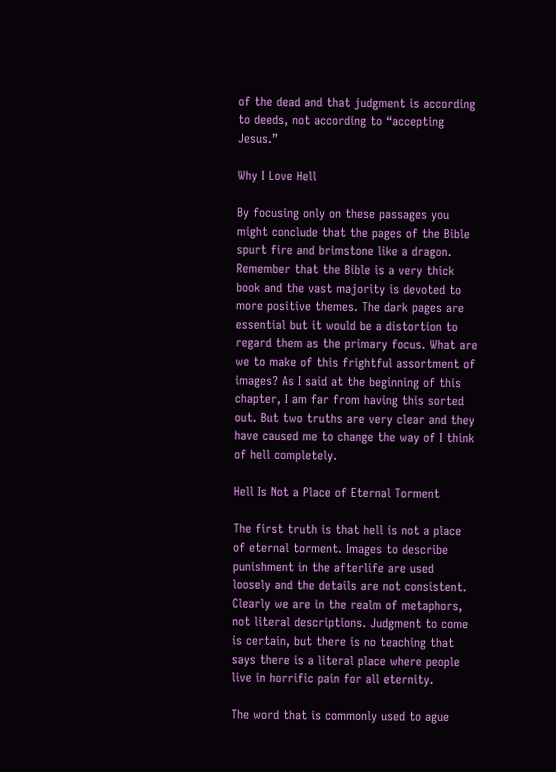of the dead and that judgment is according to deeds, not according to “accepting Jesus.”

Why I Love Hell

By focusing only on these passages you might conclude that the pages of the Bible spurt fire and brimstone like a dragon. Remember that the Bible is a very thick book and the vast majority is devoted to more positive themes. The dark pages are essential but it would be a distortion to regard them as the primary focus. What are we to make of this frightful assortment of images? As I said at the beginning of this chapter, I am far from having this sorted out. But two truths are very clear and they have caused me to change the way of I think of hell completely.

Hell Is Not a Place of Eternal Torment

The first truth is that hell is not a place of eternal torment. Images to describe punishment in the afterlife are used loosely and the details are not consistent. Clearly we are in the realm of metaphors, not literal descriptions. Judgment to come is certain, but there is no teaching that says there is a literal place where people live in horrific pain for all eternity.

The word that is commonly used to ague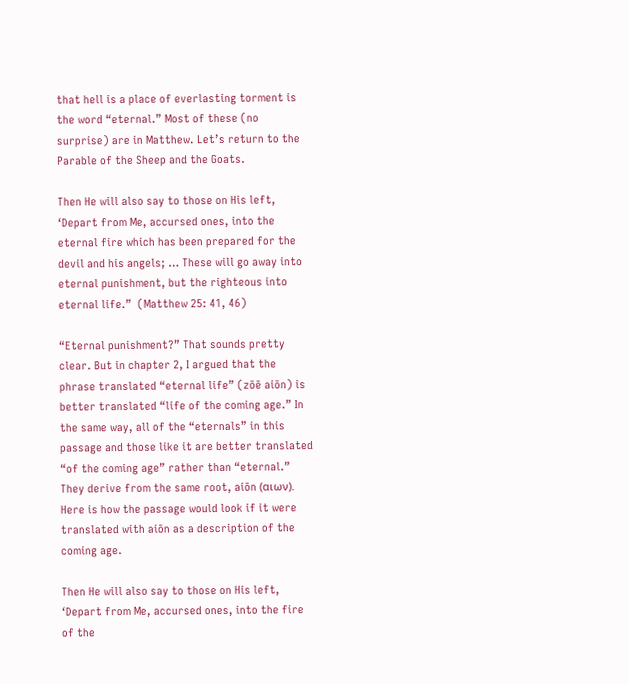that hell is a place of everlasting torment is the word “eternal.” Most of these (no surprise) are in Matthew. Let’s return to the Parable of the Sheep and the Goats.

Then He will also say to those on His left, ‘Depart from Me, accursed ones, into the eternal fire which has been prepared for the devil and his angels; … These will go away into eternal punishment, but the righteous into eternal life.”  (Matthew 25: 41, 46)

“Eternal punishment?” That sounds pretty clear. But in chapter 2, I argued that the phrase translated “eternal life” (zōē aiōn) is better translated “life of the coming age.” In the same way, all of the “eternals” in this passage and those like it are better translated “of the coming age” rather than “eternal.” They derive from the same root, aiōn (αιων). Here is how the passage would look if it were translated with aiōn as a description of the coming age.

Then He will also say to those on His left, ‘Depart from Me, accursed ones, into the fire of the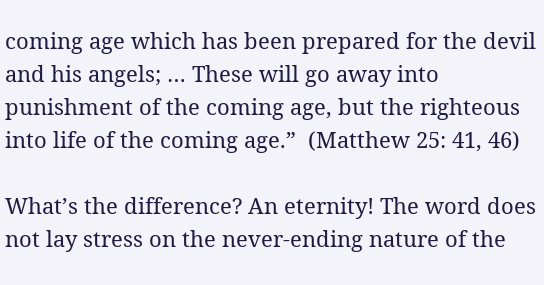coming age which has been prepared for the devil and his angels; … These will go away into punishment of the coming age, but the righteous into life of the coming age.”  (Matthew 25: 41, 46)

What’s the difference? An eternity! The word does not lay stress on the never-ending nature of the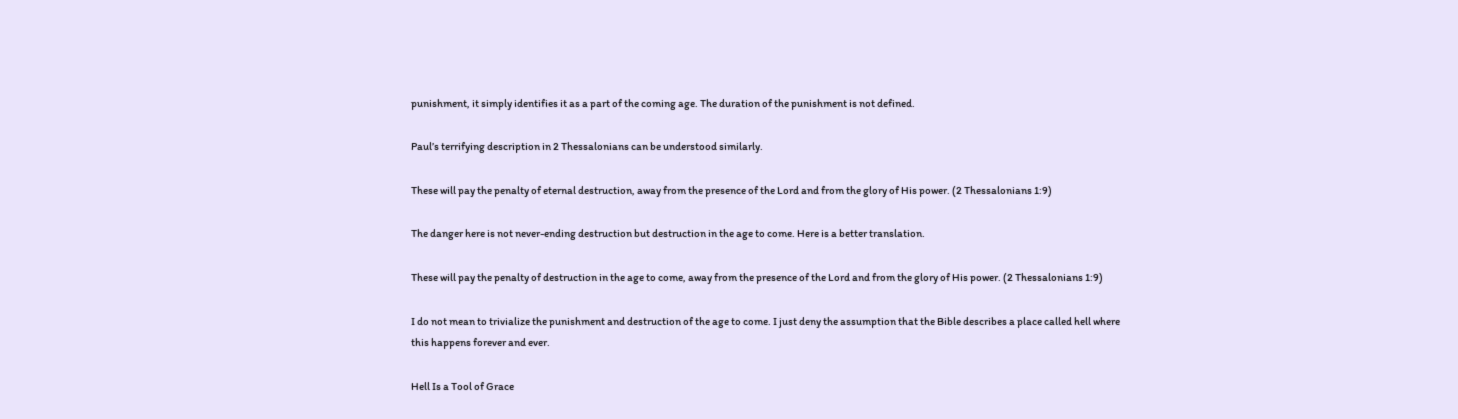punishment, it simply identifies it as a part of the coming age. The duration of the punishment is not defined.

Paul’s terrifying description in 2 Thessalonians can be understood similarly.

These will pay the penalty of eternal destruction, away from the presence of the Lord and from the glory of His power. (2 Thessalonians 1:9)

The danger here is not never-ending destruction but destruction in the age to come. Here is a better translation.

These will pay the penalty of destruction in the age to come, away from the presence of the Lord and from the glory of His power. (2 Thessalonians 1:9)

I do not mean to trivialize the punishment and destruction of the age to come. I just deny the assumption that the Bible describes a place called hell where this happens forever and ever.

Hell Is a Tool of Grace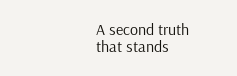A second truth that stands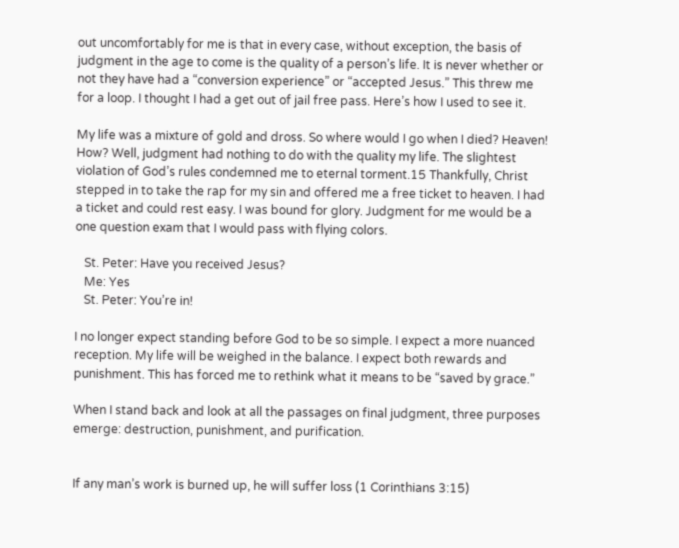out uncomfortably for me is that in every case, without exception, the basis of judgment in the age to come is the quality of a person’s life. It is never whether or not they have had a “conversion experience” or “accepted Jesus.” This threw me for a loop. I thought I had a get out of jail free pass. Here’s how I used to see it.

My life was a mixture of gold and dross. So where would I go when I died? Heaven! How? Well, judgment had nothing to do with the quality my life. The slightest violation of God’s rules condemned me to eternal torment.15 Thankfully, Christ stepped in to take the rap for my sin and offered me a free ticket to heaven. I had a ticket and could rest easy. I was bound for glory. Judgment for me would be a one question exam that I would pass with flying colors.

   St. Peter: Have you received Jesus?
   Me: Yes
   St. Peter: You’re in!

I no longer expect standing before God to be so simple. I expect a more nuanced reception. My life will be weighed in the balance. I expect both rewards and punishment. This has forced me to rethink what it means to be “saved by grace.”

When I stand back and look at all the passages on final judgment, three purposes emerge: destruction, punishment, and purification.


If any man’s work is burned up, he will suffer loss (1 Corinthians 3:15)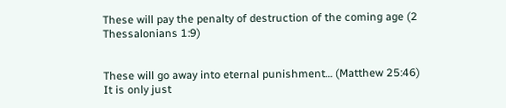These will pay the penalty of destruction of the coming age (2 Thessalonians 1:9)


These will go away into eternal punishment… (Matthew 25:46)
It is only just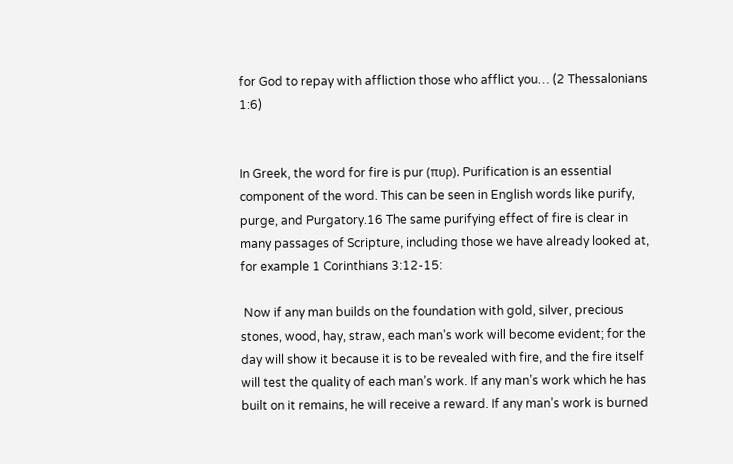for God to repay with affliction those who afflict you… (2 Thessalonians 1:6)


In Greek, the word for fire is pur (πυρ). Purification is an essential component of the word. This can be seen in English words like purify, purge, and Purgatory.16 The same purifying effect of fire is clear in many passages of Scripture, including those we have already looked at, for example 1 Corinthians 3:12-15:

 Now if any man builds on the foundation with gold, silver, precious stones, wood, hay, straw, each man’s work will become evident; for the day will show it because it is to be revealed with fire, and the fire itself will test the quality of each man’s work. If any man’s work which he has built on it remains, he will receive a reward. If any man’s work is burned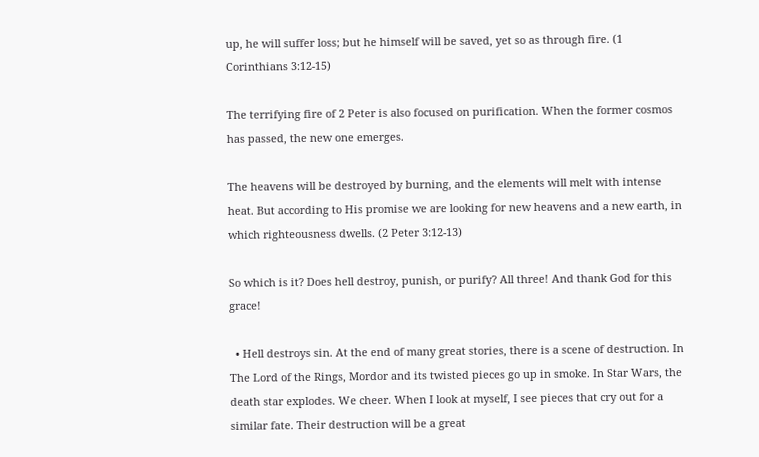up, he will suffer loss; but he himself will be saved, yet so as through fire. (1 Corinthians 3:12-15)

The terrifying fire of 2 Peter is also focused on purification. When the former cosmos has passed, the new one emerges.

The heavens will be destroyed by burning, and the elements will melt with intense heat. But according to His promise we are looking for new heavens and a new earth, in which righteousness dwells. (2 Peter 3:12-13)

So which is it? Does hell destroy, punish, or purify? All three! And thank God for this grace!

  • Hell destroys sin. At the end of many great stories, there is a scene of destruction. In The Lord of the Rings, Mordor and its twisted pieces go up in smoke. In Star Wars, the death star explodes. We cheer. When I look at myself, I see pieces that cry out for a similar fate. Their destruction will be a great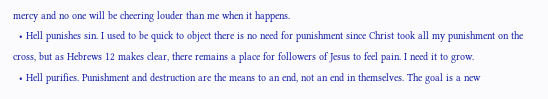mercy and no one will be cheering louder than me when it happens.
  • Hell punishes sin. I used to be quick to object there is no need for punishment since Christ took all my punishment on the cross, but as Hebrews 12 makes clear, there remains a place for followers of Jesus to feel pain. I need it to grow.
  • Hell purifies. Punishment and destruction are the means to an end, not an end in themselves. The goal is a new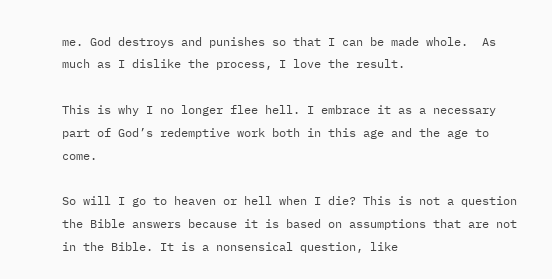me. God destroys and punishes so that I can be made whole.  As much as I dislike the process, I love the result.

This is why I no longer flee hell. I embrace it as a necessary part of God’s redemptive work both in this age and the age to come.

So will I go to heaven or hell when I die? This is not a question the Bible answers because it is based on assumptions that are not in the Bible. It is a nonsensical question, like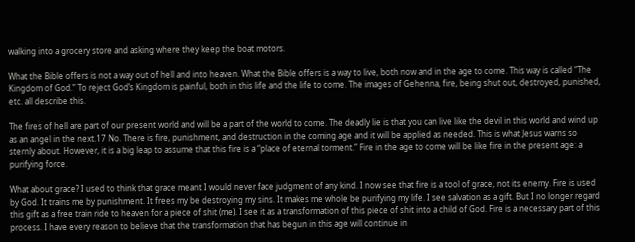walking into a grocery store and asking where they keep the boat motors.

What the Bible offers is not a way out of hell and into heaven. What the Bible offers is a way to live, both now and in the age to come. This way is called “The Kingdom of God.” To reject God’s Kingdom is painful, both in this life and the life to come. The images of Gehenna, fire, being shut out, destroyed, punished, etc. all describe this.

The fires of hell are part of our present world and will be a part of the world to come. The deadly lie is that you can live like the devil in this world and wind up as an angel in the next.17 No. There is fire, punishment, and destruction in the coming age and it will be applied as needed. This is what Jesus warns so sternly about. However, it is a big leap to assume that this fire is a “place of eternal torment.” Fire in the age to come will be like fire in the present age: a purifying force.

What about grace? I used to think that grace meant I would never face judgment of any kind. I now see that fire is a tool of grace, not its enemy. Fire is used by God. It trains me by punishment. It frees my be destroying my sins. It makes me whole be purifying my life. I see salvation as a gift. But I no longer regard this gift as a free train ride to heaven for a piece of shit (me). I see it as a transformation of this piece of shit into a child of God. Fire is a necessary part of this process. I have every reason to believe that the transformation that has begun in this age will continue in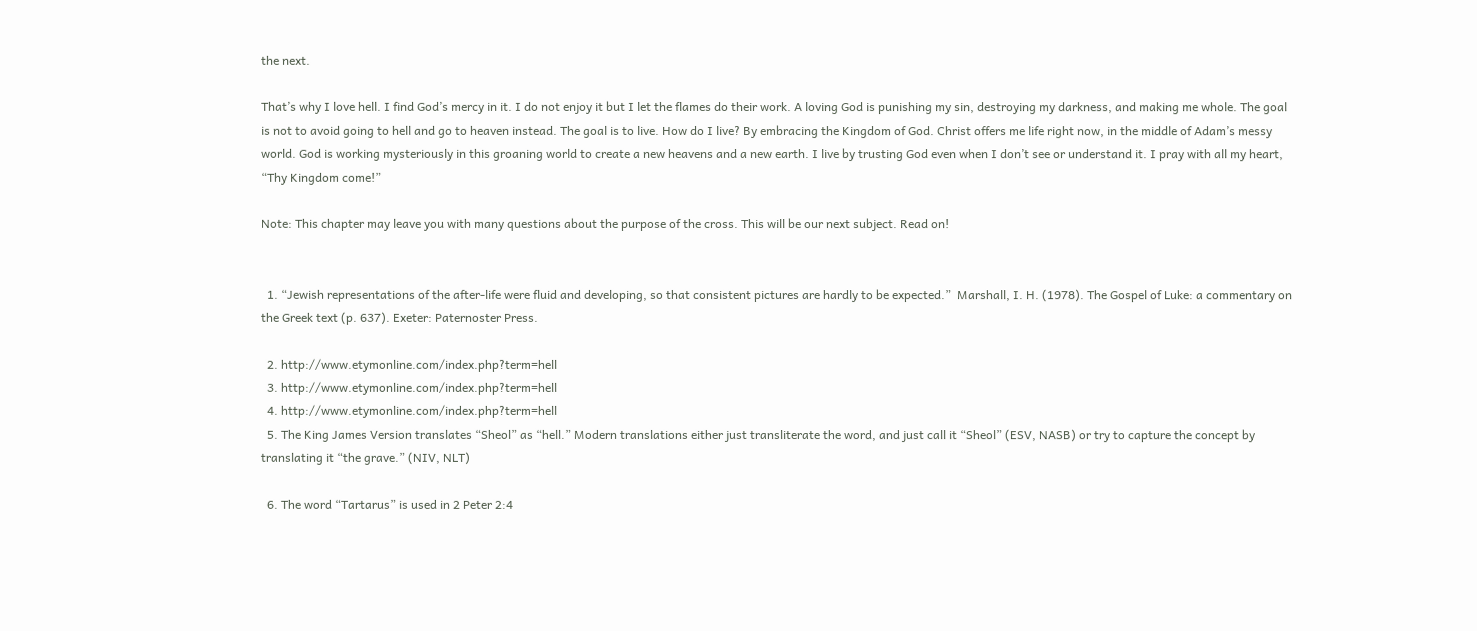the next.

That’s why I love hell. I find God’s mercy in it. I do not enjoy it but I let the flames do their work. A loving God is punishing my sin, destroying my darkness, and making me whole. The goal is not to avoid going to hell and go to heaven instead. The goal is to live. How do I live? By embracing the Kingdom of God. Christ offers me life right now, in the middle of Adam’s messy world. God is working mysteriously in this groaning world to create a new heavens and a new earth. I live by trusting God even when I don’t see or understand it. I pray with all my heart, “Thy Kingdom come!”

Note: This chapter may leave you with many questions about the purpose of the cross. This will be our next subject. Read on!


  1. “Jewish representations of the after-life were fluid and developing, so that consistent pictures are hardly to be expected.”  Marshall, I. H. (1978). The Gospel of Luke: a commentary on the Greek text (p. 637). Exeter: Paternoster Press.

  2. http://www.etymonline.com/index.php?term=hell
  3. http://www.etymonline.com/index.php?term=hell
  4. http://www.etymonline.com/index.php?term=hell
  5. The King James Version translates “Sheol” as “hell.” Modern translations either just transliterate the word, and just call it “Sheol” (ESV, NASB) or try to capture the concept by translating it “the grave.” (NIV, NLT)

  6. The word “Tartarus” is used in 2 Peter 2:4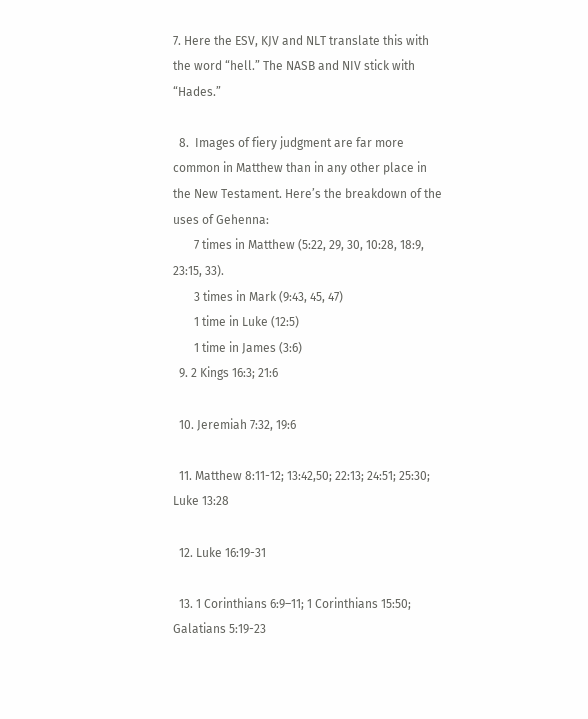7. Here the ESV, KJV and NLT translate this with the word “hell.” The NASB and NIV stick with “Hades.”

  8.  Images of fiery judgment are far more common in Matthew than in any other place in the New Testament. Here’s the breakdown of the uses of Gehenna:
       7 times in Matthew (5:22, 29, 30, 10:28, 18:9, 23:15, 33).
       3 times in Mark (9:43, 45, 47)
       1 time in Luke (12:5)
       1 time in James (3:6)
  9. 2 Kings 16:3; 21:6

  10. Jeremiah 7:32, 19:6

  11. Matthew 8:11-12; 13:42,50; 22:13; 24:51; 25:30; Luke 13:28

  12. Luke 16:19-31

  13. 1 Corinthians 6:9–11; 1 Corinthians 15:50; Galatians 5:19-23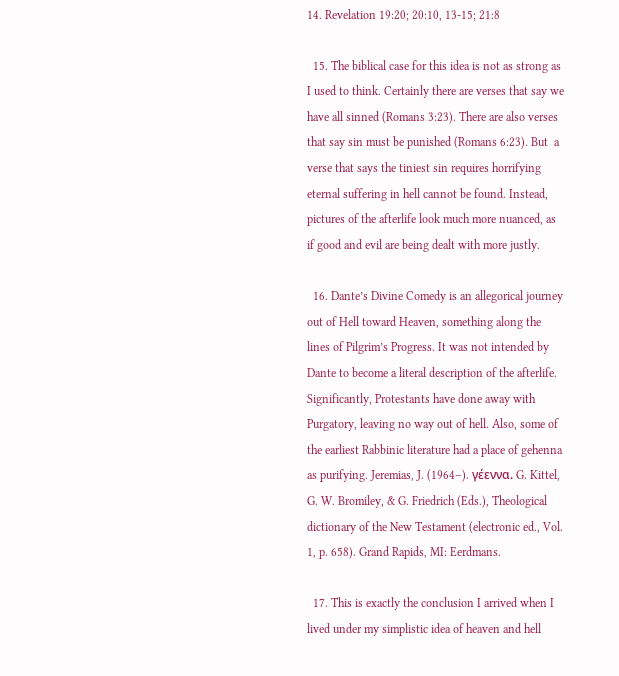14. Revelation 19:20; 20:10, 13-15; 21:8

  15. The biblical case for this idea is not as strong as I used to think. Certainly there are verses that say we have all sinned (Romans 3:23). There are also verses that say sin must be punished (Romans 6:23). But  a verse that says the tiniest sin requires horrifying eternal suffering in hell cannot be found. Instead, pictures of the afterlife look much more nuanced, as if good and evil are being dealt with more justly.

  16. Dante’s Divine Comedy is an allegorical journey out of Hell toward Heaven, something along the lines of Pilgrim’s Progress. It was not intended by Dante to become a literal description of the afterlife. Significantly, Protestants have done away with Purgatory, leaving no way out of hell. Also, some of the earliest Rabbinic literature had a place of gehenna as purifying. Jeremias, J. (1964–). γέεννα. G. Kittel, G. W. Bromiley, & G. Friedrich (Eds.), Theological dictionary of the New Testament (electronic ed., Vol. 1, p. 658). Grand Rapids, MI: Eerdmans.

  17. This is exactly the conclusion I arrived when I lived under my simplistic idea of heaven and hell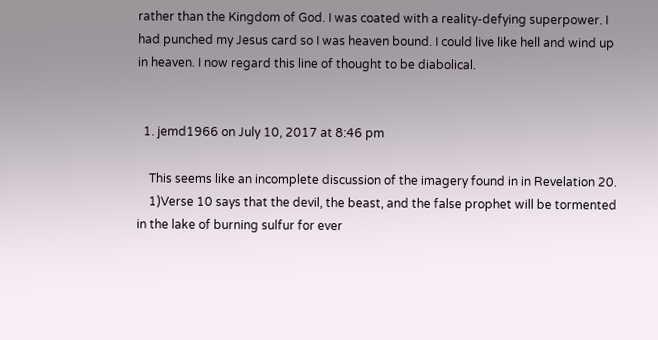rather than the Kingdom of God. I was coated with a reality-defying superpower. I had punched my Jesus card so I was heaven bound. I could live like hell and wind up in heaven. I now regard this line of thought to be diabolical.


  1. jemd1966 on July 10, 2017 at 8:46 pm

    This seems like an incomplete discussion of the imagery found in in Revelation 20.
    1)Verse 10 says that the devil, the beast, and the false prophet will be tormented in the lake of burning sulfur for ever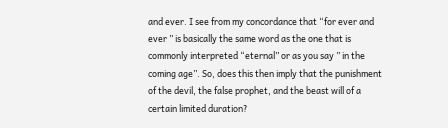and ever. I see from my concordance that “for ever and ever ” is basically the same word as the one that is commonly interpreted “eternal” or as you say ” in the coming age”. So, does this then imply that the punishment of the devil, the false prophet, and the beast will of a certain limited duration?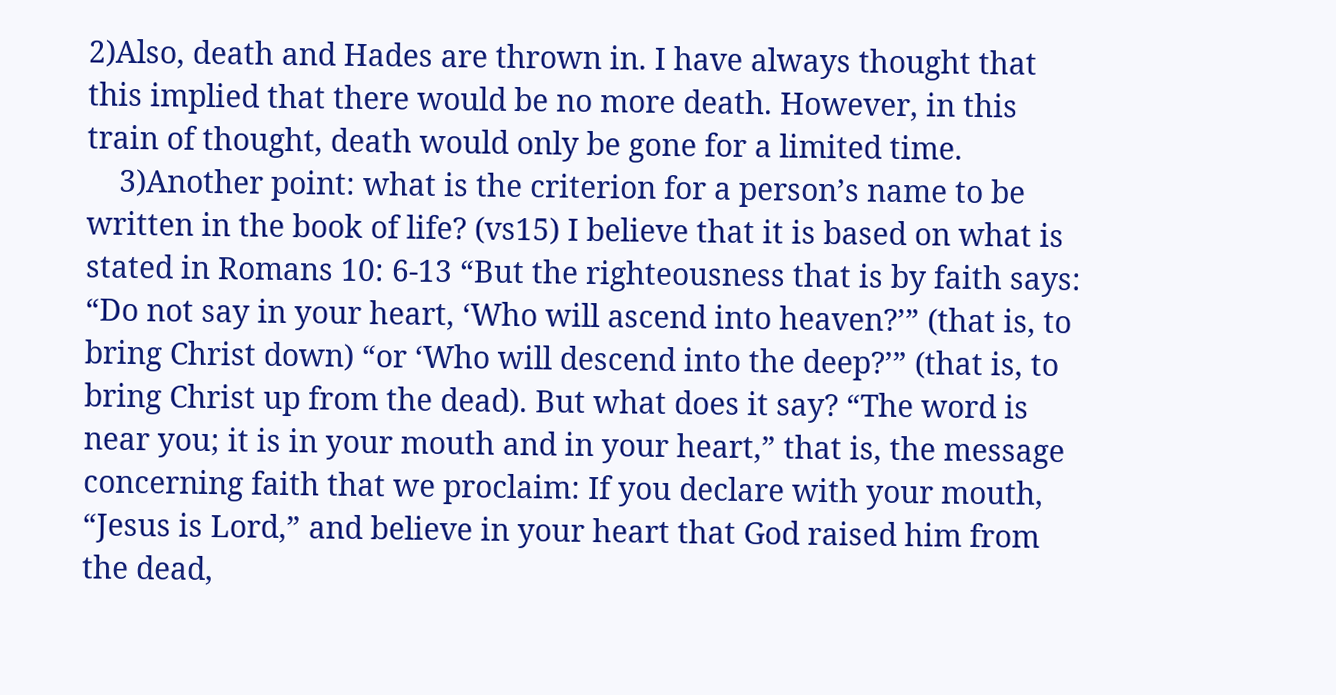2)Also, death and Hades are thrown in. I have always thought that this implied that there would be no more death. However, in this train of thought, death would only be gone for a limited time.
    3)Another point: what is the criterion for a person’s name to be written in the book of life? (vs15) I believe that it is based on what is stated in Romans 10: 6-13 “But the righteousness that is by faith says: “Do not say in your heart, ‘Who will ascend into heaven?’” (that is, to bring Christ down) “or ‘Who will descend into the deep?’” (that is, to bring Christ up from the dead). But what does it say? “The word is near you; it is in your mouth and in your heart,” that is, the message concerning faith that we proclaim: If you declare with your mouth, “Jesus is Lord,” and believe in your heart that God raised him from the dead,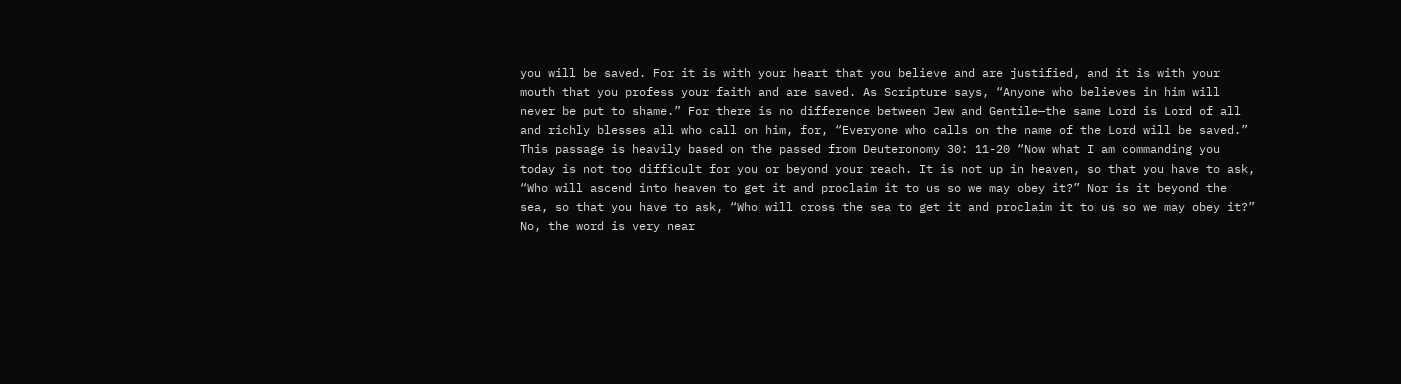you will be saved. For it is with your heart that you believe and are justified, and it is with your mouth that you profess your faith and are saved. As Scripture says, “Anyone who believes in him will never be put to shame.” For there is no difference between Jew and Gentile—the same Lord is Lord of all and richly blesses all who call on him, for, “Everyone who calls on the name of the Lord will be saved.” This passage is heavily based on the passed from Deuteronomy 30: 11-20 “Now what I am commanding you today is not too difficult for you or beyond your reach. It is not up in heaven, so that you have to ask, “Who will ascend into heaven to get it and proclaim it to us so we may obey it?” Nor is it beyond the sea, so that you have to ask, “Who will cross the sea to get it and proclaim it to us so we may obey it?” No, the word is very near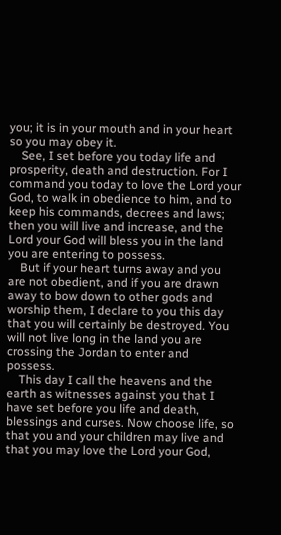you; it is in your mouth and in your heart so you may obey it.
    See, I set before you today life and prosperity, death and destruction. For I command you today to love the Lord your God, to walk in obedience to him, and to keep his commands, decrees and laws; then you will live and increase, and the Lord your God will bless you in the land you are entering to possess.
    But if your heart turns away and you are not obedient, and if you are drawn away to bow down to other gods and worship them, I declare to you this day that you will certainly be destroyed. You will not live long in the land you are crossing the Jordan to enter and possess.
    This day I call the heavens and the earth as witnesses against you that I have set before you life and death, blessings and curses. Now choose life, so that you and your children may live and that you may love the Lord your God,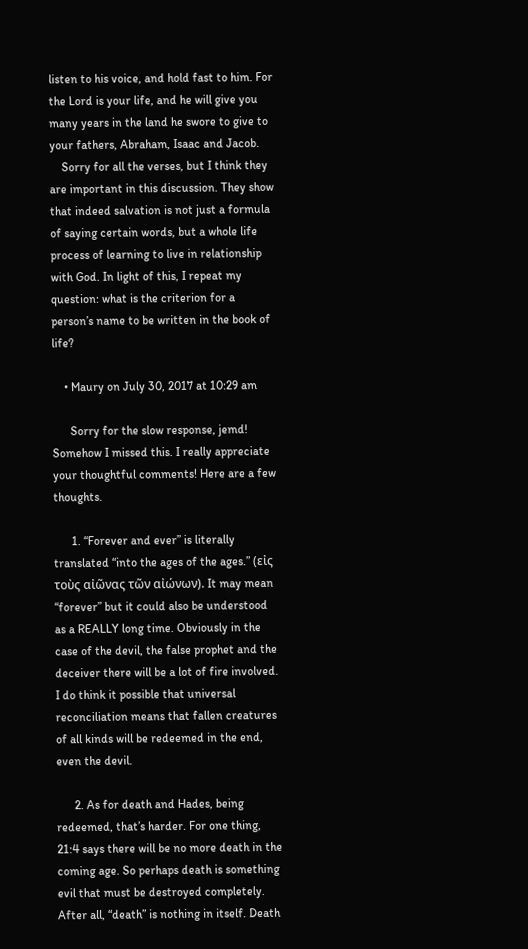listen to his voice, and hold fast to him. For the Lord is your life, and he will give you many years in the land he swore to give to your fathers, Abraham, Isaac and Jacob.
    Sorry for all the verses, but I think they are important in this discussion. They show that indeed salvation is not just a formula of saying certain words, but a whole life process of learning to live in relationship with God. In light of this, I repeat my question: what is the criterion for a person’s name to be written in the book of life?

    • Maury on July 30, 2017 at 10:29 am

      Sorry for the slow response, jemd! Somehow I missed this. I really appreciate your thoughtful comments! Here are a few thoughts.

      1. “Forever and ever” is literally translated “into the ages of the ages.” (εἰς τοὺς αἰῶνας τῶν αἰώνων). It may mean “forever” but it could also be understood as a REALLY long time. Obviously in the case of the devil, the false prophet and the deceiver there will be a lot of fire involved. I do think it possible that universal reconciliation means that fallen creatures of all kinds will be redeemed in the end, even the devil.

      2. As for death and Hades, being redeemed, that’s harder. For one thing, 21:4 says there will be no more death in the coming age. So perhaps death is something evil that must be destroyed completely. After all, “death” is nothing in itself. Death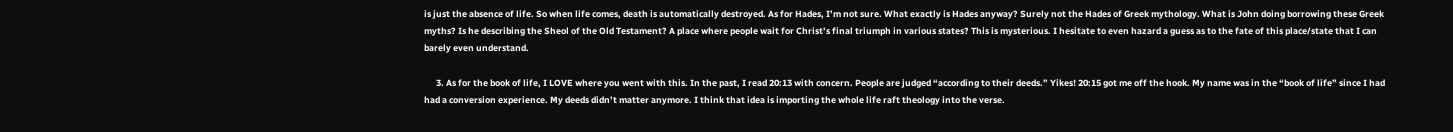is just the absence of life. So when life comes, death is automatically destroyed. As for Hades, I’m not sure. What exactly is Hades anyway? Surely not the Hades of Greek mythology. What is John doing borrowing these Greek myths? Is he describing the Sheol of the Old Testament? A place where people wait for Christ’s final triumph in various states? This is mysterious. I hesitate to even hazard a guess as to the fate of this place/state that I can barely even understand.

      3. As for the book of life, I LOVE where you went with this. In the past, I read 20:13 with concern. People are judged “according to their deeds.” Yikes! 20:15 got me off the hook. My name was in the “book of life” since I had had a conversion experience. My deeds didn’t matter anymore. I think that idea is importing the whole life raft theology into the verse.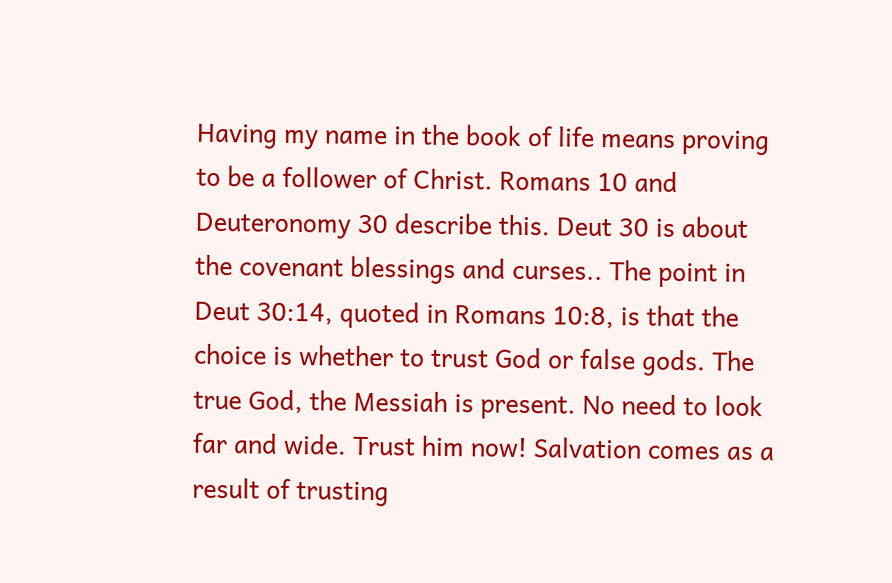Having my name in the book of life means proving to be a follower of Christ. Romans 10 and Deuteronomy 30 describe this. Deut 30 is about the covenant blessings and curses.. The point in Deut 30:14, quoted in Romans 10:8, is that the choice is whether to trust God or false gods. The true God, the Messiah is present. No need to look far and wide. Trust him now! Salvation comes as a result of trusting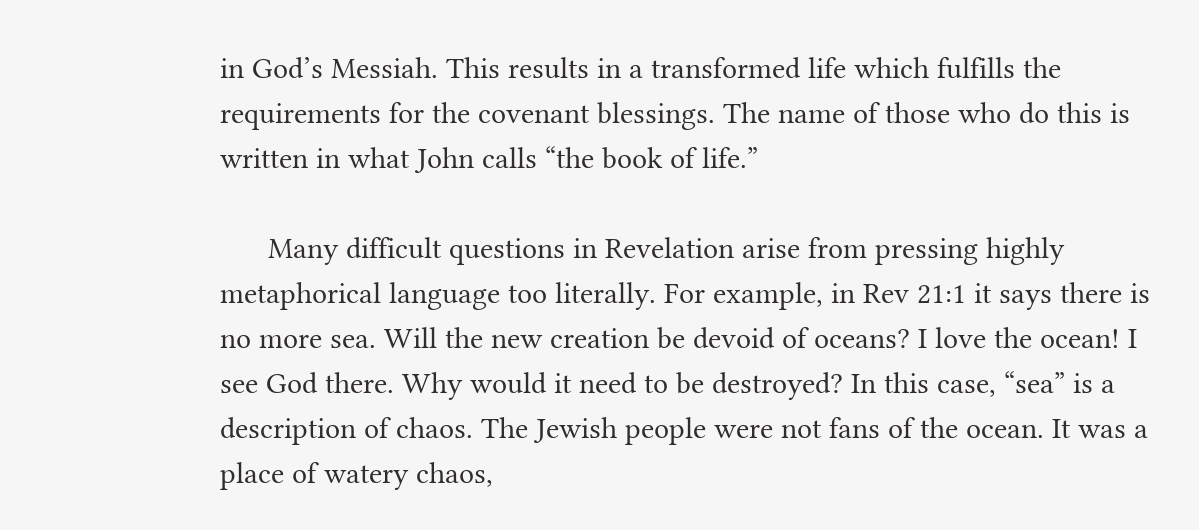in God’s Messiah. This results in a transformed life which fulfills the requirements for the covenant blessings. The name of those who do this is written in what John calls “the book of life.”

      Many difficult questions in Revelation arise from pressing highly metaphorical language too literally. For example, in Rev 21:1 it says there is no more sea. Will the new creation be devoid of oceans? I love the ocean! I see God there. Why would it need to be destroyed? In this case, “sea” is a description of chaos. The Jewish people were not fans of the ocean. It was a place of watery chaos,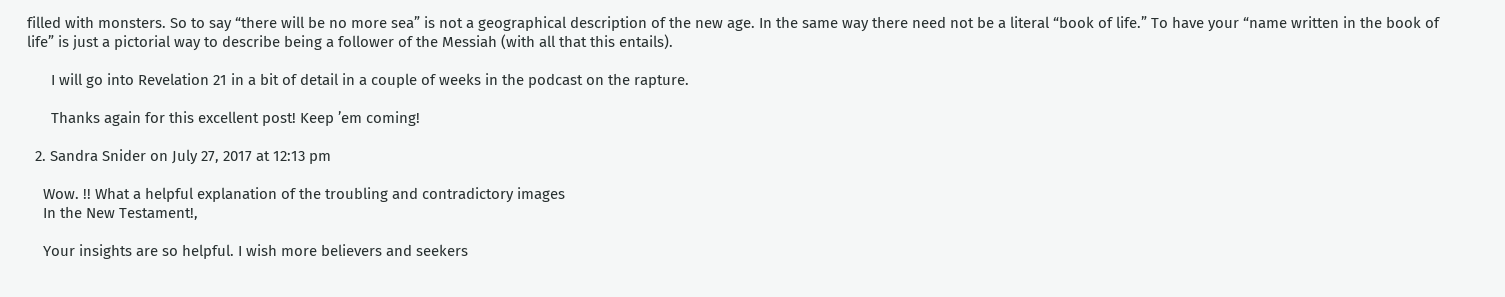filled with monsters. So to say “there will be no more sea” is not a geographical description of the new age. In the same way there need not be a literal “book of life.” To have your “name written in the book of life” is just a pictorial way to describe being a follower of the Messiah (with all that this entails).

      I will go into Revelation 21 in a bit of detail in a couple of weeks in the podcast on the rapture.

      Thanks again for this excellent post! Keep ’em coming!

  2. Sandra Snider on July 27, 2017 at 12:13 pm

    Wow. !! What a helpful explanation of the troubling and contradictory images
    In the New Testament!,

    Your insights are so helpful. I wish more believers and seekers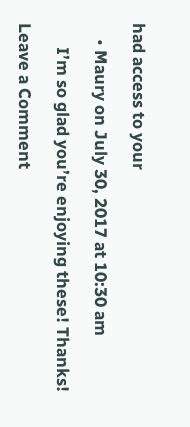had access to your

    • Maury on July 30, 2017 at 10:30 am

      I’m so glad you’re enjoying these! Thanks!

Leave a Comment